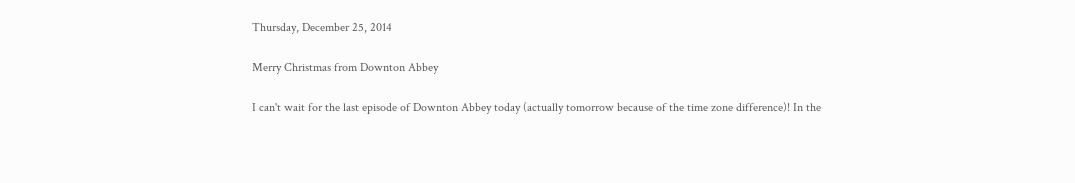Thursday, December 25, 2014

Merry Christmas from Downton Abbey

I can't wait for the last episode of Downton Abbey today (actually tomorrow because of the time zone difference)! In the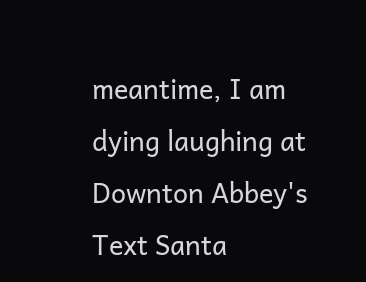meantime, I am dying laughing at Downton Abbey's Text Santa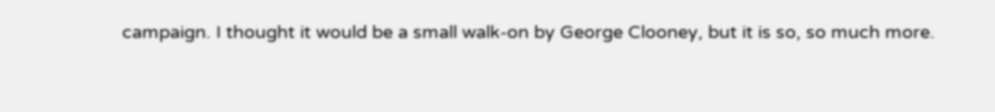campaign. I thought it would be a small walk-on by George Clooney, but it is so, so much more.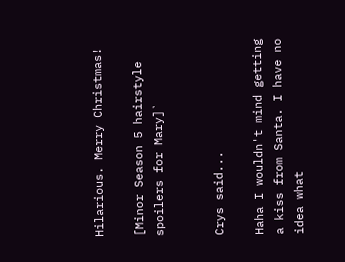Hilarious. Merry Christmas!

[Minor Season 5 hairstyle spoilers for Mary]`


Crys said...

Haha I wouldn't mind getting a kiss from Santa. I have no idea what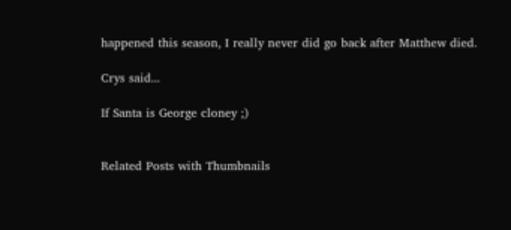happened this season, I really never did go back after Matthew died.

Crys said...

If Santa is George cloney ;)


Related Posts with Thumbnails